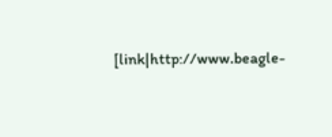[link|http://www.beagle-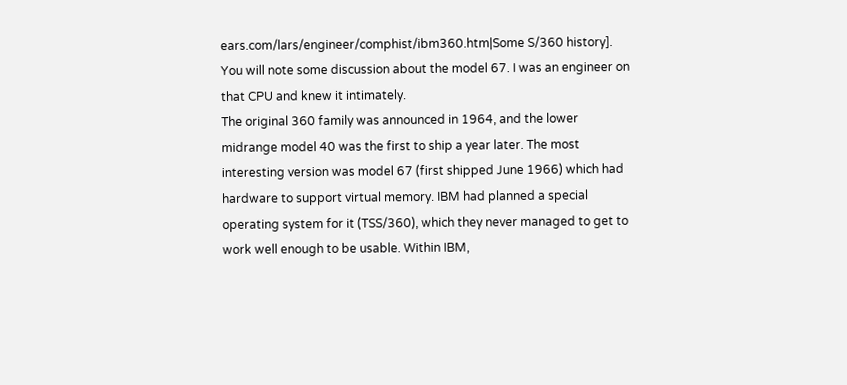ears.com/lars/engineer/comphist/ibm360.htm|Some S/360 history]. You will note some discussion about the model 67. I was an engineer on that CPU and knew it intimately.
The original 360 family was announced in 1964, and the lower midrange model 40 was the first to ship a year later. The most interesting version was model 67 (first shipped June 1966) which had hardware to support virtual memory. IBM had planned a special operating system for it (TSS/360), which they never managed to get to work well enough to be usable. Within IBM,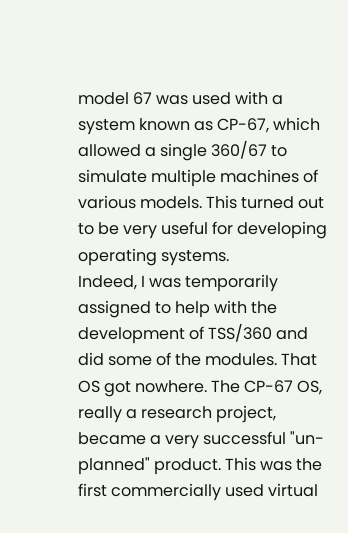model 67 was used with a system known as CP-67, which allowed a single 360/67 to simulate multiple machines of various models. This turned out to be very useful for developing operating systems.
Indeed, I was temporarily assigned to help with the development of TSS/360 and did some of the modules. That OS got nowhere. The CP-67 OS, really a research project, became a very successful "un-planned" product. This was the first commercially used virtual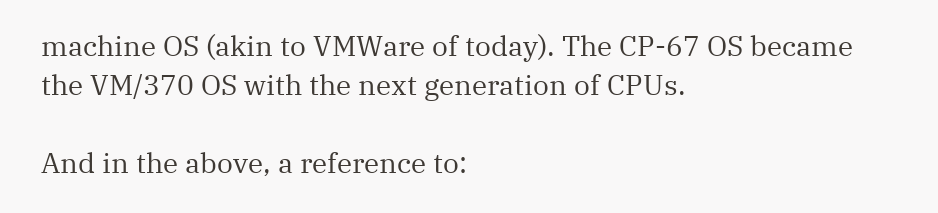machine OS (akin to VMWare of today). The CP-67 OS became the VM/370 OS with the next generation of CPUs.

And in the above, a reference to: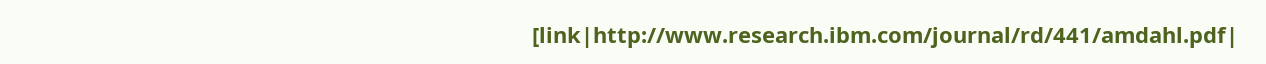[link|http://www.research.ibm.com/journal/rd/441/amdahl.pdf|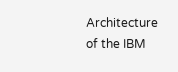Architecture of the IBM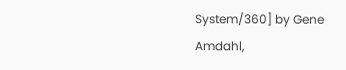System/360] by Gene Amdahl,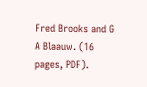Fred Brooks and G A Blaauw. (16 pages, PDF).